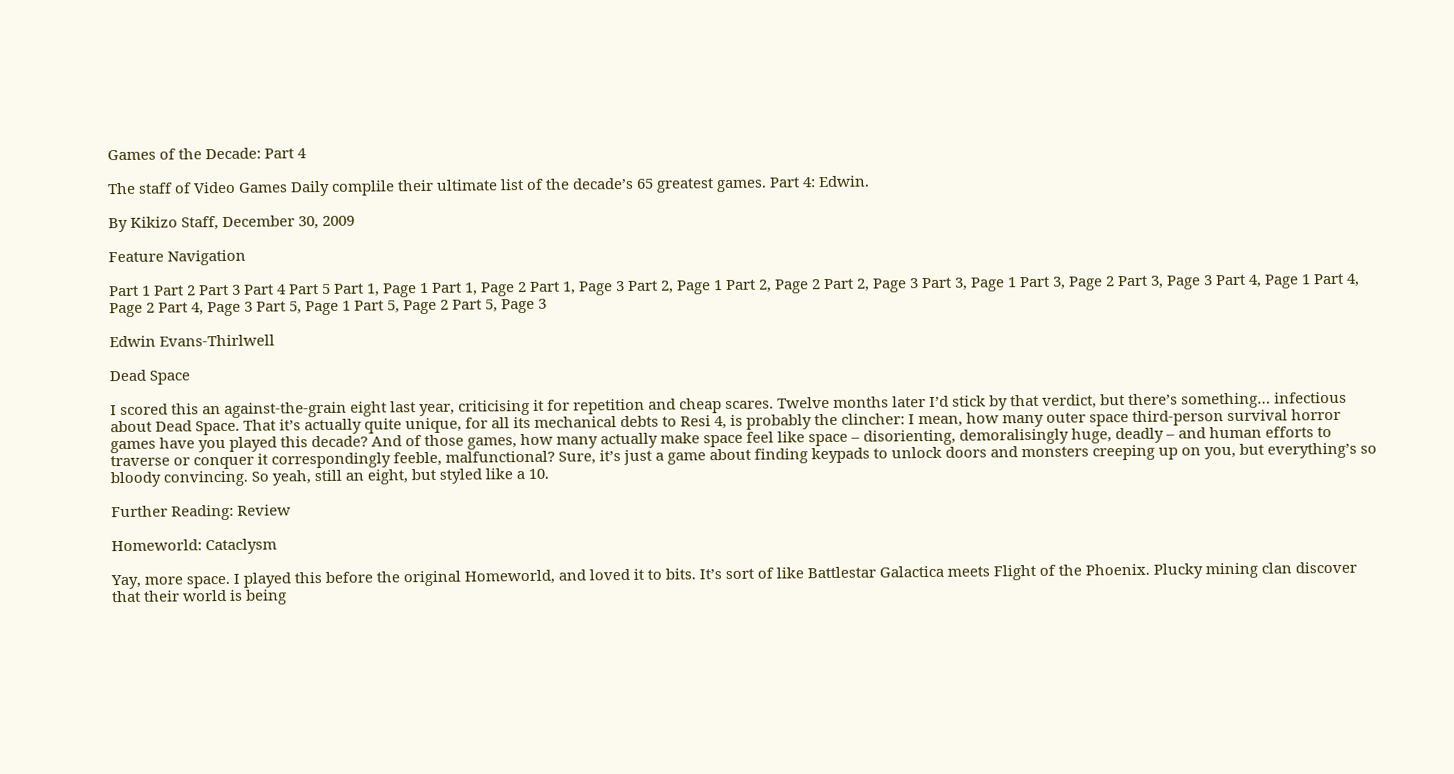Games of the Decade: Part 4

The staff of Video Games Daily complile their ultimate list of the decade’s 65 greatest games. Part 4: Edwin.

By Kikizo Staff, December 30, 2009

Feature Navigation

Part 1 Part 2 Part 3 Part 4 Part 5 Part 1, Page 1 Part 1, Page 2 Part 1, Page 3 Part 2, Page 1 Part 2, Page 2 Part 2, Page 3 Part 3, Page 1 Part 3, Page 2 Part 3, Page 3 Part 4, Page 1 Part 4, Page 2 Part 4, Page 3 Part 5, Page 1 Part 5, Page 2 Part 5, Page 3

Edwin Evans-Thirlwell

Dead Space

I scored this an against-the-grain eight last year, criticising it for repetition and cheap scares. Twelve months later I’d stick by that verdict, but there’s something… infectious about Dead Space. That it’s actually quite unique, for all its mechanical debts to Resi 4, is probably the clincher: I mean, how many outer space third-person survival horror games have you played this decade? And of those games, how many actually make space feel like space – disorienting, demoralisingly huge, deadly – and human efforts to traverse or conquer it correspondingly feeble, malfunctional? Sure, it’s just a game about finding keypads to unlock doors and monsters creeping up on you, but everything’s so bloody convincing. So yeah, still an eight, but styled like a 10.

Further Reading: Review

Homeworld: Cataclysm

Yay, more space. I played this before the original Homeworld, and loved it to bits. It’s sort of like Battlestar Galactica meets Flight of the Phoenix. Plucky mining clan discover that their world is being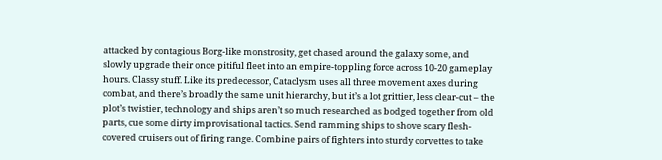attacked by contagious Borg-like monstrosity, get chased around the galaxy some, and slowly upgrade their once pitiful fleet into an empire-toppling force across 10-20 gameplay hours. Classy stuff. Like its predecessor, Cataclysm uses all three movement axes during combat, and there’s broadly the same unit hierarchy, but it’s a lot grittier, less clear-cut – the plot’s twistier, technology and ships aren’t so much researched as bodged together from old parts, cue some dirty improvisational tactics. Send ramming ships to shove scary flesh-covered cruisers out of firing range. Combine pairs of fighters into sturdy corvettes to take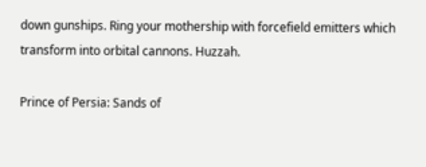down gunships. Ring your mothership with forcefield emitters which transform into orbital cannons. Huzzah.

Prince of Persia: Sands of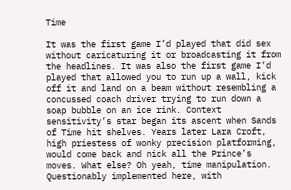Time

It was the first game I’d played that did sex without caricaturing it or broadcasting it from the headlines. It was also the first game I’d played that allowed you to run up a wall, kick off it and land on a beam without resembling a concussed coach driver trying to run down a soap bubble on an ice rink. Context sensitivity’s star began its ascent when Sands of Time hit shelves. Years later Lara Croft, high priestess of wonky precision platforming, would come back and nick all the Prince’s moves. What else? Oh yeah, time manipulation. Questionably implemented here, with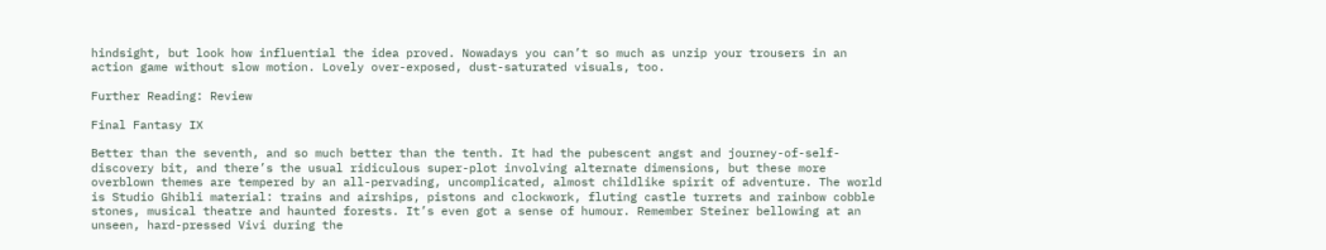hindsight, but look how influential the idea proved. Nowadays you can’t so much as unzip your trousers in an action game without slow motion. Lovely over-exposed, dust-saturated visuals, too.

Further Reading: Review

Final Fantasy IX

Better than the seventh, and so much better than the tenth. It had the pubescent angst and journey-of-self-discovery bit, and there’s the usual ridiculous super-plot involving alternate dimensions, but these more overblown themes are tempered by an all-pervading, uncomplicated, almost childlike spirit of adventure. The world is Studio Ghibli material: trains and airships, pistons and clockwork, fluting castle turrets and rainbow cobble stones, musical theatre and haunted forests. It’s even got a sense of humour. Remember Steiner bellowing at an unseen, hard-pressed Vivi during the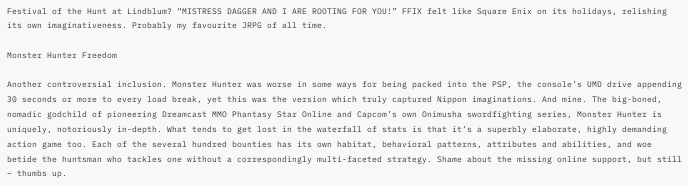Festival of the Hunt at Lindblum? “MISTRESS DAGGER AND I ARE ROOTING FOR YOU!” FFIX felt like Square Enix on its holidays, relishing its own imaginativeness. Probably my favourite JRPG of all time.

Monster Hunter Freedom

Another controversial inclusion. Monster Hunter was worse in some ways for being packed into the PSP, the console’s UMD drive appending 30 seconds or more to every load break, yet this was the version which truly captured Nippon imaginations. And mine. The big-boned, nomadic godchild of pioneering Dreamcast MMO Phantasy Star Online and Capcom’s own Onimusha swordfighting series, Monster Hunter is uniquely, notoriously in-depth. What tends to get lost in the waterfall of stats is that it’s a superbly elaborate, highly demanding action game too. Each of the several hundred bounties has its own habitat, behavioral patterns, attributes and abilities, and woe betide the huntsman who tackles one without a correspondingly multi-faceted strategy. Shame about the missing online support, but still – thumbs up.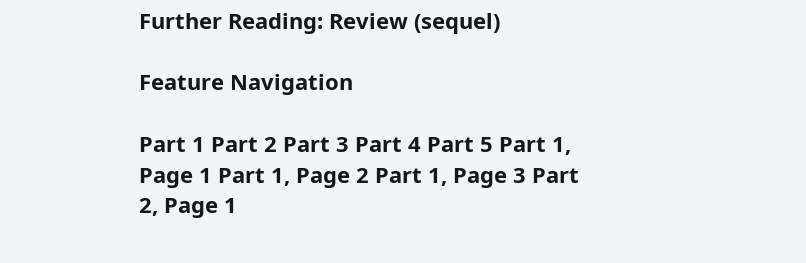Further Reading: Review (sequel)

Feature Navigation

Part 1 Part 2 Part 3 Part 4 Part 5 Part 1, Page 1 Part 1, Page 2 Part 1, Page 3 Part 2, Page 1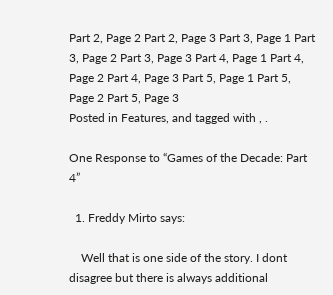Part 2, Page 2 Part 2, Page 3 Part 3, Page 1 Part 3, Page 2 Part 3, Page 3 Part 4, Page 1 Part 4, Page 2 Part 4, Page 3 Part 5, Page 1 Part 5, Page 2 Part 5, Page 3
Posted in Features, and tagged with , .

One Response to “Games of the Decade: Part 4”

  1. Freddy Mirto says:

    Well that is one side of the story. I dont disagree but there is always additional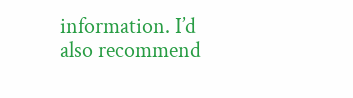information. I’d also recommend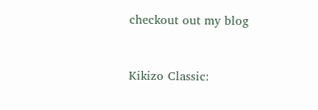checkout out my blog


Kikizo Classic: